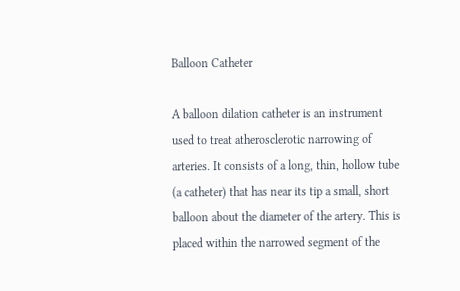Balloon Catheter

A balloon dilation catheter is an instrument used to treat atherosclerotic narrowing of arteries. It consists of a long, thin, hollow tube (a catheter) that has near its tip a small, short balloon about the diameter of the artery. This is placed within the narrowed segment of the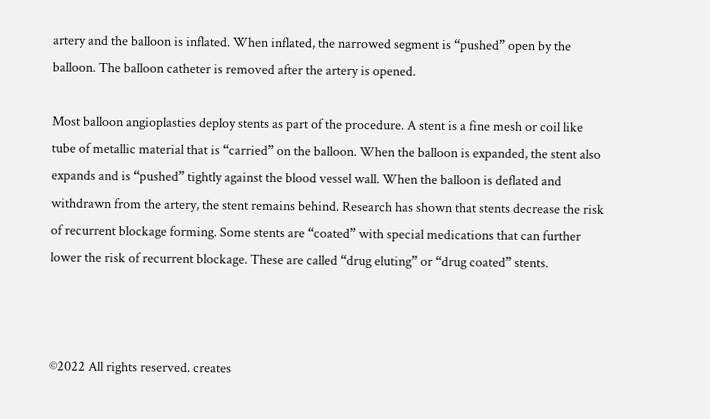artery and the balloon is inflated. When inflated, the narrowed segment is “pushed” open by the balloon. The balloon catheter is removed after the artery is opened.

Most balloon angioplasties deploy stents as part of the procedure. A stent is a fine mesh or coil like tube of metallic material that is “carried” on the balloon. When the balloon is expanded, the stent also expands and is “pushed” tightly against the blood vessel wall. When the balloon is deflated and withdrawn from the artery, the stent remains behind. Research has shown that stents decrease the risk of recurrent blockage forming. Some stents are “coated” with special medications that can further lower the risk of recurrent blockage. These are called “drug eluting” or “drug coated” stents.



©2022 All rights reserved. creates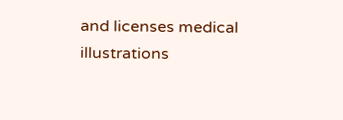and licenses medical illustrations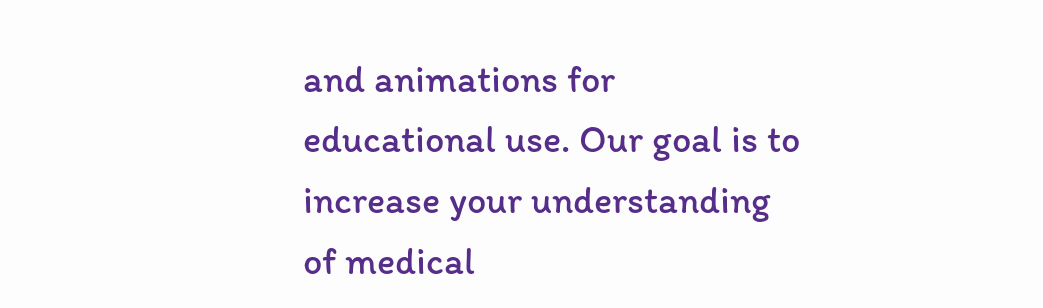and animations for educational use. Our goal is to increase your understanding of medical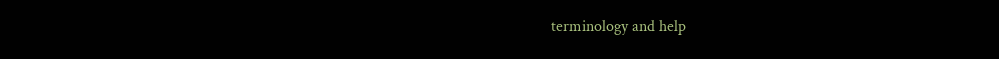terminology and help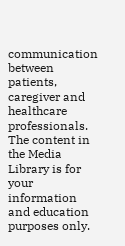communication between patients, caregiver and healthcare professionals. The content in the Media Library is for your information and education purposes only.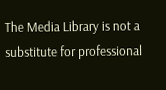The Media Library is not a substitute for professional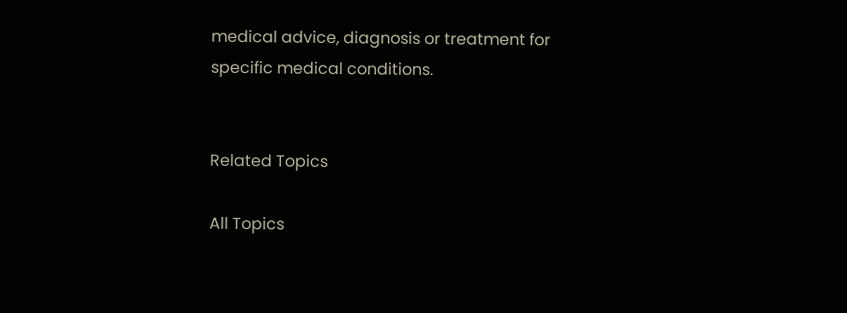medical advice, diagnosis or treatment for specific medical conditions.


Related Topics

All Topics